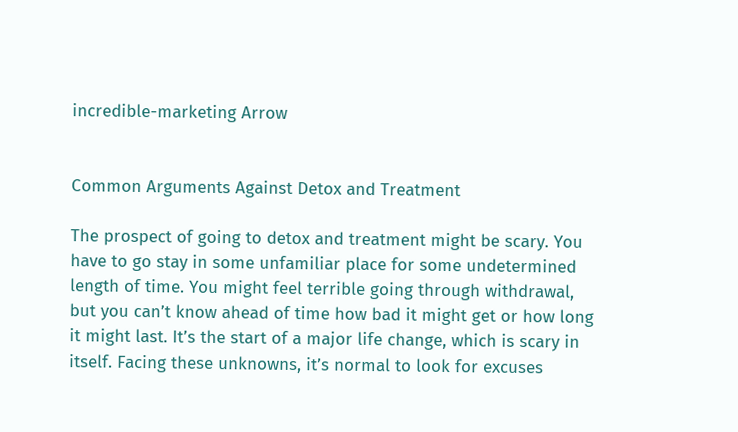incredible-marketing Arrow


Common Arguments Against Detox and Treatment

The prospect of going to detox and treatment might be scary. You have to go stay in some unfamiliar place for some undetermined length of time. You might feel terrible going through withdrawal, but you can’t know ahead of time how bad it might get or how long it might last. It’s the start of a major life change, which is scary in itself. Facing these unknowns, it’s normal to look for excuses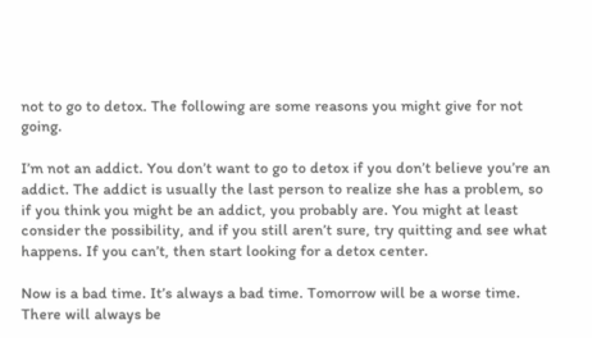not to go to detox. The following are some reasons you might give for not going.

I’m not an addict. You don’t want to go to detox if you don’t believe you’re an addict. The addict is usually the last person to realize she has a problem, so if you think you might be an addict, you probably are. You might at least consider the possibility, and if you still aren’t sure, try quitting and see what happens. If you can’t, then start looking for a detox center.

Now is a bad time. It’s always a bad time. Tomorrow will be a worse time. There will always be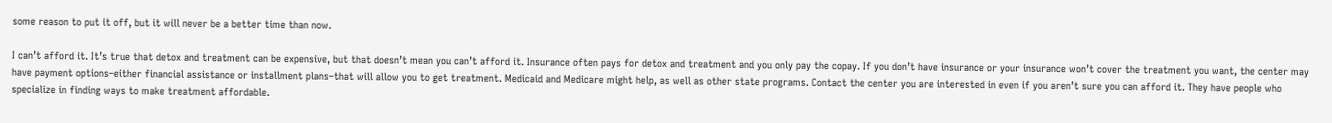some reason to put it off, but it will never be a better time than now.

I can’t afford it. It’s true that detox and treatment can be expensive, but that doesn’t mean you can’t afford it. Insurance often pays for detox and treatment and you only pay the copay. If you don’t have insurance or your insurance won’t cover the treatment you want, the center may have payment options–either financial assistance or installment plans–that will allow you to get treatment. Medicaid and Medicare might help, as well as other state programs. Contact the center you are interested in even if you aren’t sure you can afford it. They have people who specialize in finding ways to make treatment affordable.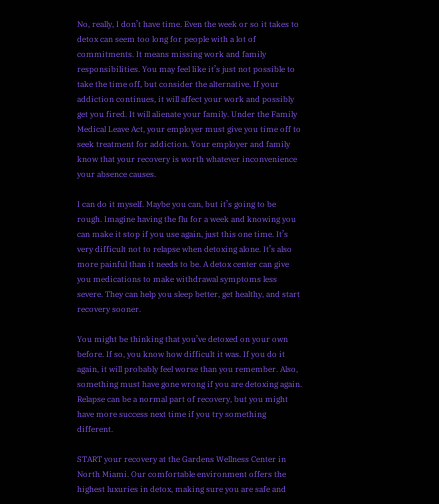No, really, I don’t have time. Even the week or so it takes to detox can seem too long for people with a lot of commitments. It means missing work and family responsibilities. You may feel like it’s just not possible to take the time off, but consider the alternative. If your addiction continues, it will affect your work and possibly get you fired. It will alienate your family. Under the Family Medical Leave Act, your employer must give you time off to seek treatment for addiction. Your employer and family know that your recovery is worth whatever inconvenience your absence causes.

I can do it myself. Maybe you can, but it’s going to be rough. Imagine having the flu for a week and knowing you can make it stop if you use again, just this one time. It’s very difficult not to relapse when detoxing alone. It’s also more painful than it needs to be. A detox center can give you medications to make withdrawal symptoms less severe. They can help you sleep better, get healthy, and start recovery sooner.

You might be thinking that you’ve detoxed on your own before. If so, you know how difficult it was. If you do it again, it will probably feel worse than you remember. Also, something must have gone wrong if you are detoxing again. Relapse can be a normal part of recovery, but you might have more success next time if you try something different.

START your recovery at the Gardens Wellness Center in North Miami. Our comfortable environment offers the highest luxuries in detox, making sure you are safe and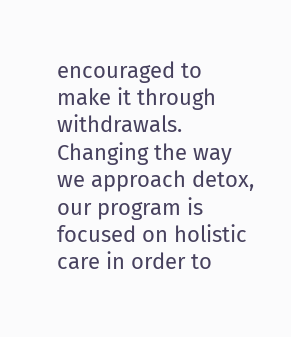encouraged to make it through withdrawals. Changing the way we approach detox, our program is focused on holistic care in order to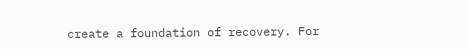create a foundation of recovery. For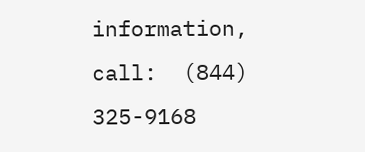information, call:  (844) 325-9168